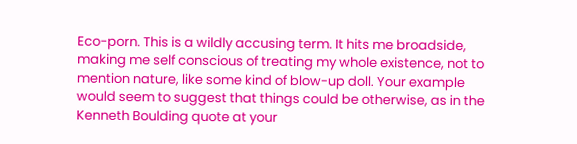Eco-porn. This is a wildly accusing term. It hits me broadside, making me self conscious of treating my whole existence, not to mention nature, like some kind of blow-up doll. Your example would seem to suggest that things could be otherwise, as in the Kenneth Boulding quote at your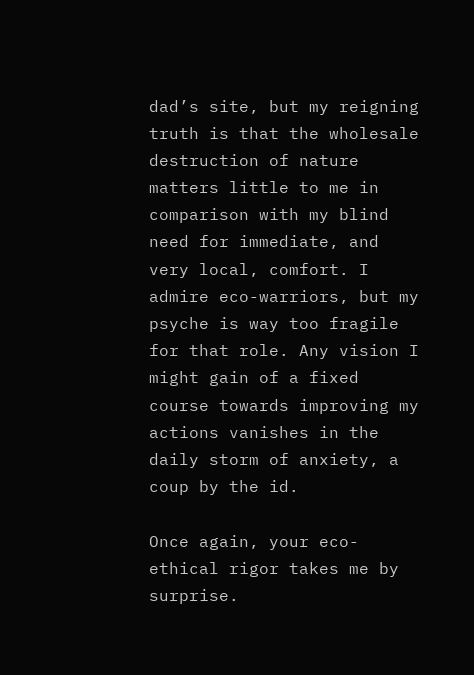dad’s site, but my reigning truth is that the wholesale destruction of nature matters little to me in comparison with my blind need for immediate, and very local, comfort. I admire eco-warriors, but my psyche is way too fragile for that role. Any vision I might gain of a fixed course towards improving my actions vanishes in the daily storm of anxiety, a coup by the id.

Once again, your eco-ethical rigor takes me by surprise.